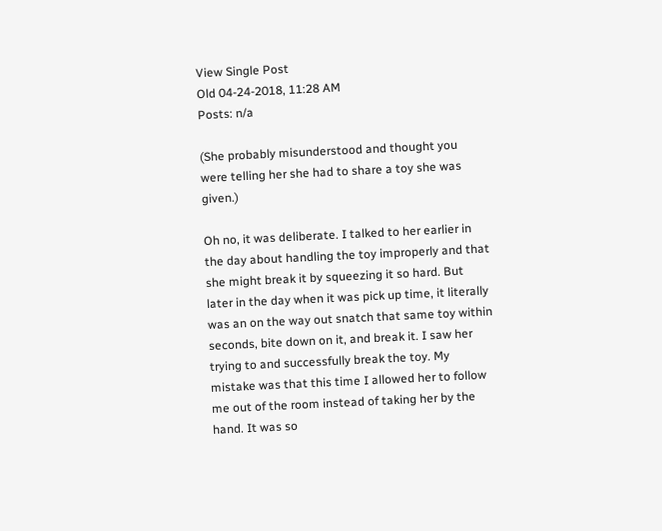View Single Post
Old 04-24-2018, 11:28 AM
Posts: n/a

(She probably misunderstood and thought you were telling her she had to share a toy she was given.)

Oh no, it was deliberate. I talked to her earlier in the day about handling the toy improperly and that she might break it by squeezing it so hard. But later in the day when it was pick up time, it literally was an on the way out snatch that same toy within seconds, bite down on it, and break it. I saw her trying to and successfully break the toy. My mistake was that this time I allowed her to follow me out of the room instead of taking her by the hand. It was so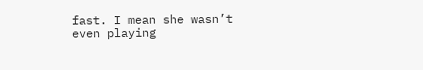fast. I mean she wasn’t even playing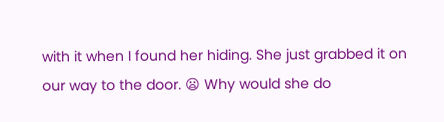with it when I found her hiding. She just grabbed it on our way to the door. 😦 Why would she do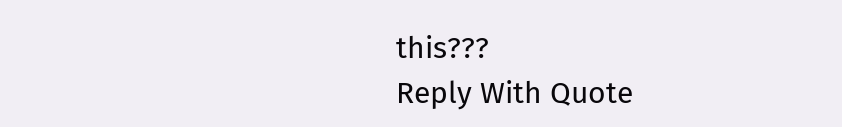this???
Reply With Quote